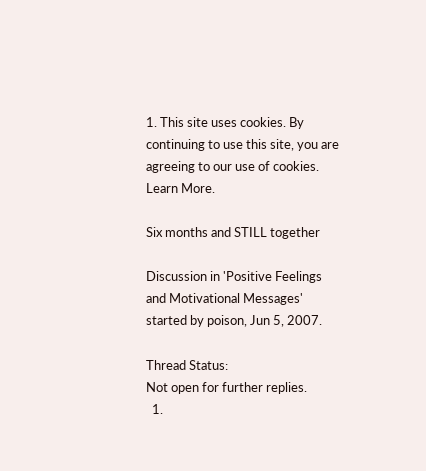1. This site uses cookies. By continuing to use this site, you are agreeing to our use of cookies. Learn More.

Six months and STILL together

Discussion in 'Positive Feelings and Motivational Messages' started by poison, Jun 5, 2007.

Thread Status:
Not open for further replies.
  1.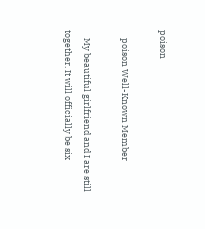poison

    poison Well-Known Member

    My beautiful girlfriend and I are still together. It will officially be six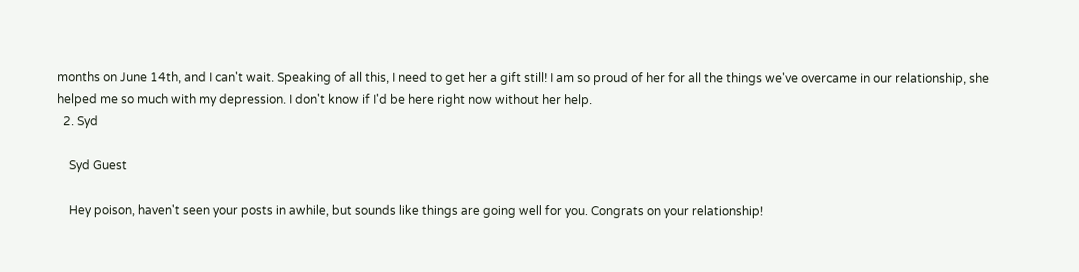months on June 14th, and I can't wait. Speaking of all this, I need to get her a gift still! I am so proud of her for all the things we've overcame in our relationship, she helped me so much with my depression. I don't know if I'd be here right now without her help.
  2. Syd

    Syd Guest

    Hey poison, haven't seen your posts in awhile, but sounds like things are going well for you. Congrats on your relationship!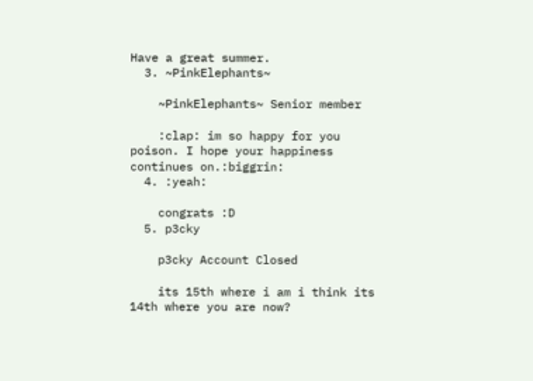Have a great summer.
  3. ~PinkElephants~

    ~PinkElephants~ Senior member

    :clap: im so happy for you poison. I hope your happiness continues on.:biggrin:
  4. :yeah:

    congrats :D
  5. p3cky

    p3cky Account Closed

    its 15th where i am i think its 14th where you are now?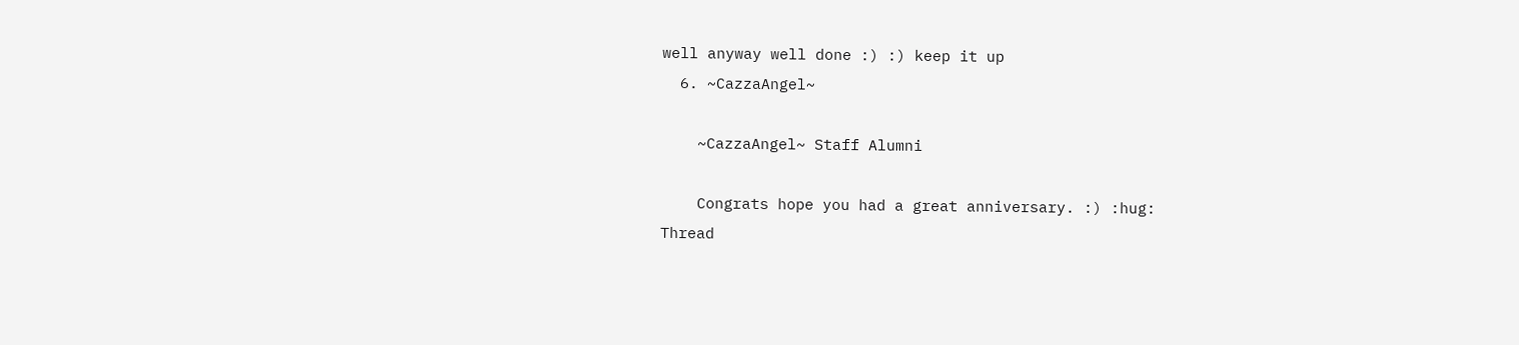well anyway well done :) :) keep it up
  6. ~CazzaAngel~

    ~CazzaAngel~ Staff Alumni

    Congrats hope you had a great anniversary. :) :hug:
Thread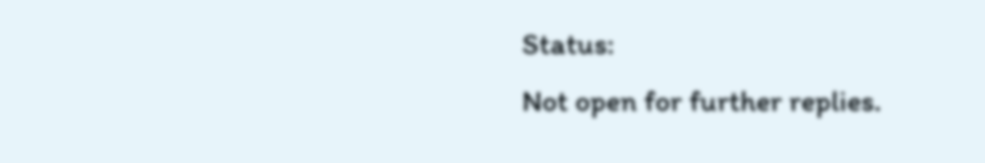Status:
Not open for further replies.